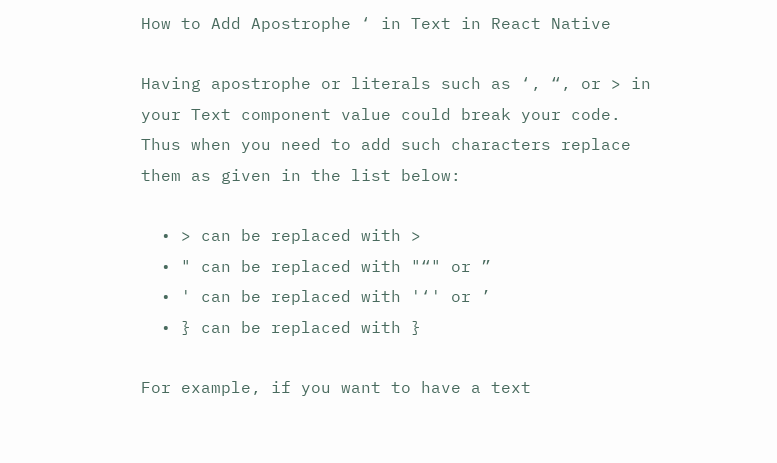How to Add Apostrophe ‘ in Text in React Native

Having apostrophe or literals such as ‘, “, or > in your Text component value could break your code. Thus when you need to add such characters replace them as given in the list below:

  • > can be replaced with >
  • " can be replaced with "“" or ”
  • ' can be replaced with '‘' or ’
  • } can be replaced with }

For example, if you want to have a text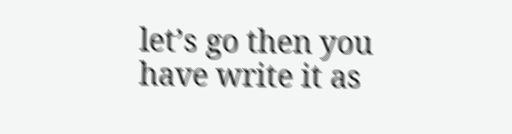let’s go then you have write it as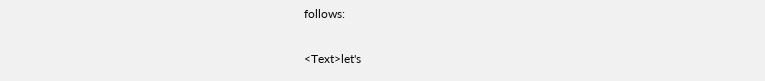follows:

<Text>let's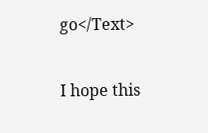go</Text>

I hope this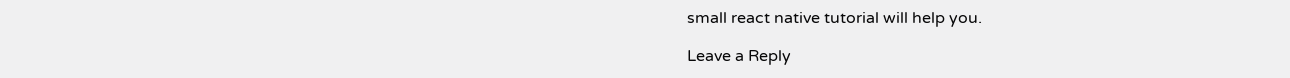small react native tutorial will help you.

Leave a Reply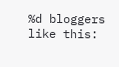%d bloggers like this: